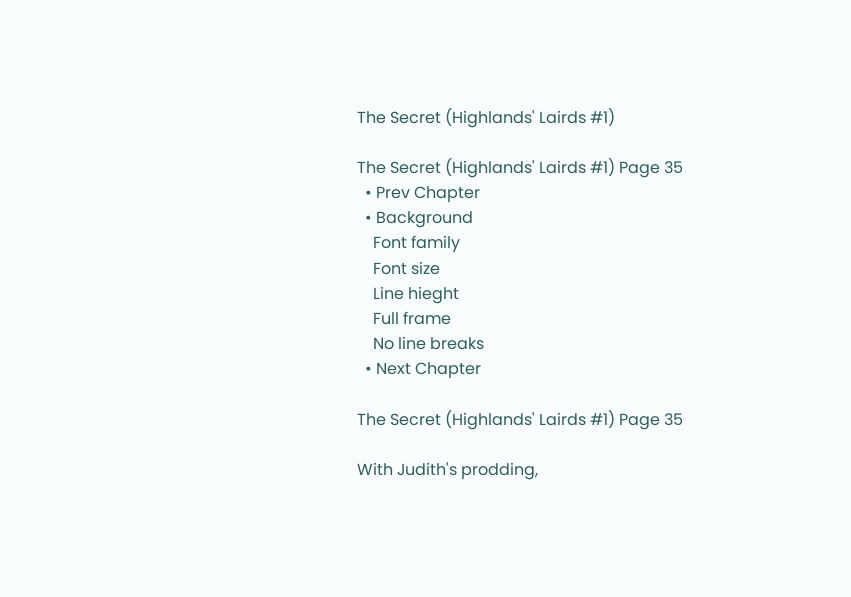The Secret (Highlands' Lairds #1)

The Secret (Highlands' Lairds #1) Page 35
  • Prev Chapter
  • Background
    Font family
    Font size
    Line hieght
    Full frame
    No line breaks
  • Next Chapter

The Secret (Highlands' Lairds #1) Page 35

With Judith's prodding,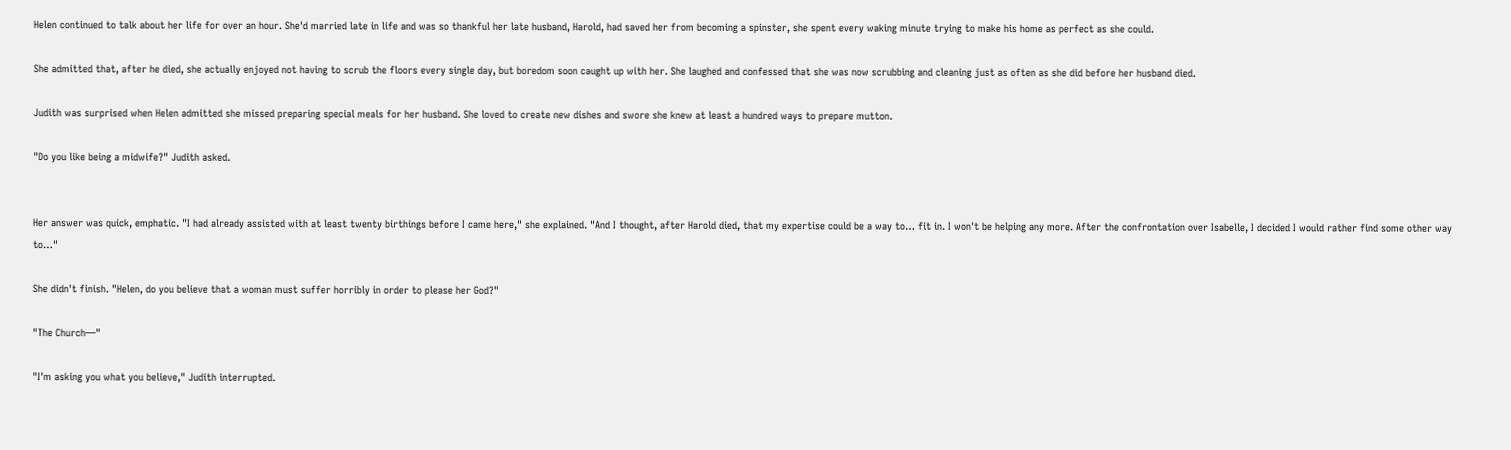Helen continued to talk about her life for over an hour. She'd married late in life and was so thankful her late husband, Harold, had saved her from becoming a spinster, she spent every waking minute trying to make his home as perfect as she could.

She admitted that, after he died, she actually enjoyed not having to scrub the floors every single day, but boredom soon caught up with her. She laughed and confessed that she was now scrubbing and cleaning just as often as she did before her husband died.

Judith was surprised when Helen admitted she missed preparing special meals for her husband. She loved to create new dishes and swore she knew at least a hundred ways to prepare mutton.

"Do you like being a midwife?" Judith asked.


Her answer was quick, emphatic. "I had already assisted with at least twenty birthings before I came here," she explained. "And I thought, after Harold died, that my expertise could be a way to… fit in. I won't be helping any more. After the confrontation over Isabelle, I decided I would rather find some other way to…"

She didn't finish. "Helen, do you believe that a woman must suffer horribly in order to please her God?"

"The Church—"

"I'm asking you what you believe," Judith interrupted.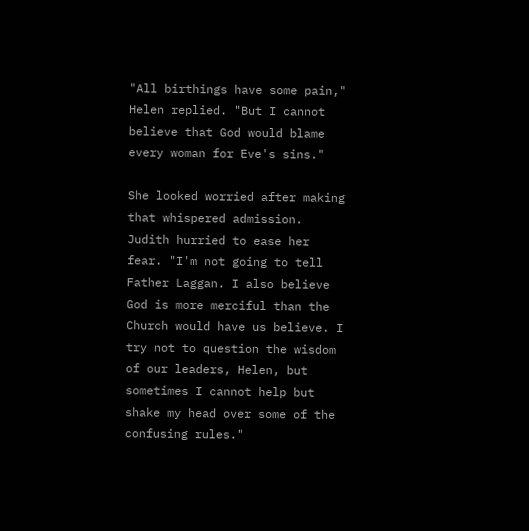"All birthings have some pain," Helen replied. "But I cannot believe that God would blame every woman for Eve's sins."

She looked worried after making that whispered admission. Judith hurried to ease her fear. "I'm not going to tell Father Laggan. I also believe God is more merciful than the Church would have us believe. I try not to question the wisdom of our leaders, Helen, but sometimes I cannot help but shake my head over some of the confusing rules."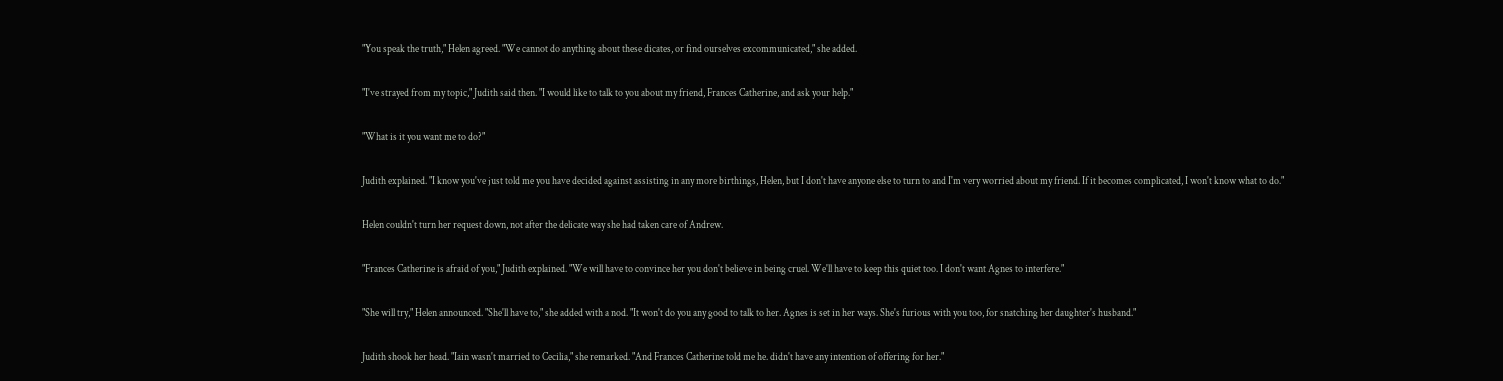"You speak the truth," Helen agreed. "We cannot do anything about these dicates, or find ourselves excommunicated," she added.

"I've strayed from my topic," Judith said then. "I would like to talk to you about my friend, Frances Catherine, and ask your help."

"What is it you want me to do?"

Judith explained. "I know you've just told me you have decided against assisting in any more birthings, Helen, but I don't have anyone else to turn to and I'm very worried about my friend. If it becomes complicated, I won't know what to do."

Helen couldn't turn her request down, not after the delicate way she had taken care of Andrew.

"Frances Catherine is afraid of you," Judith explained. "We will have to convince her you don't believe in being cruel. We'll have to keep this quiet too. I don't want Agnes to interfere."

"She will try," Helen announced. "She'll have to," she added with a nod. "It won't do you any good to talk to her. Agnes is set in her ways. She's furious with you too, for snatching her daughter's husband."

Judith shook her head. "Iain wasn't married to Cecilia," she remarked. "And Frances Catherine told me he. didn't have any intention of offering for her."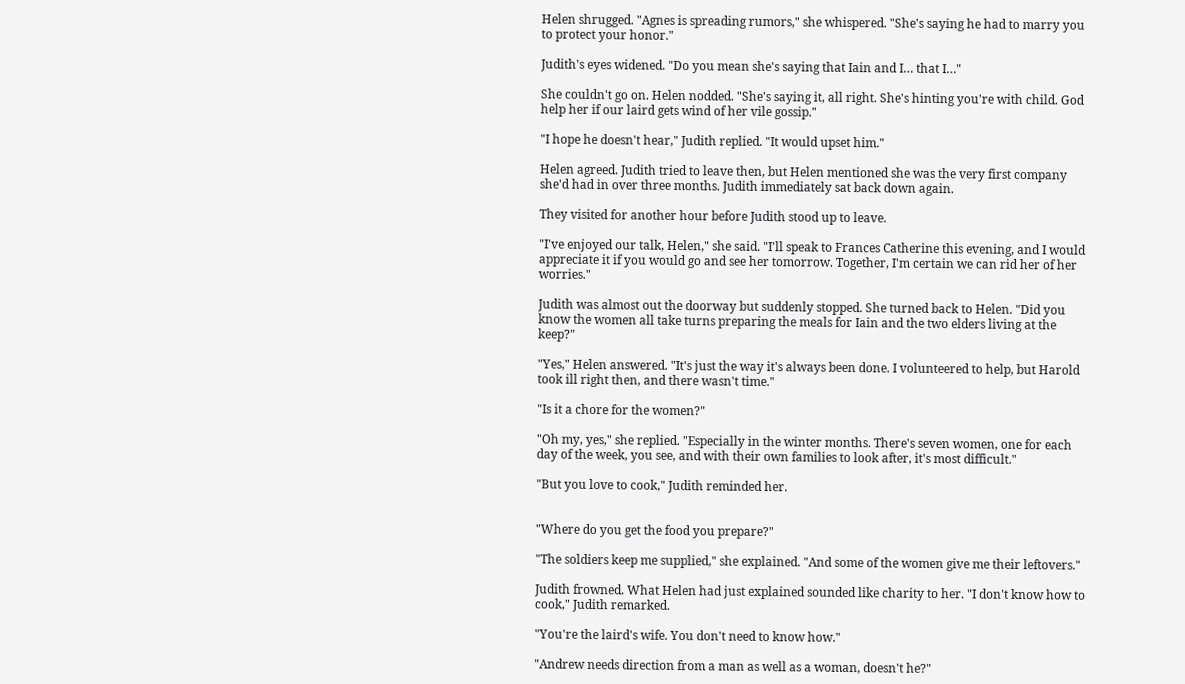Helen shrugged. "Agnes is spreading rumors," she whispered. "She's saying he had to marry you to protect your honor."

Judith's eyes widened. "Do you mean she's saying that Iain and I… that I…"

She couldn't go on. Helen nodded. "She's saying it, all right. She's hinting you're with child. God help her if our laird gets wind of her vile gossip."

"I hope he doesn't hear," Judith replied. "It would upset him."

Helen agreed. Judith tried to leave then, but Helen mentioned she was the very first company she'd had in over three months. Judith immediately sat back down again.

They visited for another hour before Judith stood up to leave.

"I've enjoyed our talk, Helen," she said. "I'll speak to Frances Catherine this evening, and I would appreciate it if you would go and see her tomorrow. Together, I'm certain we can rid her of her worries."

Judith was almost out the doorway but suddenly stopped. She turned back to Helen. "Did you know the women all take turns preparing the meals for Iain and the two elders living at the keep?"

"Yes," Helen answered. "It's just the way it's always been done. I volunteered to help, but Harold took ill right then, and there wasn't time."

"Is it a chore for the women?"

"Oh my, yes," she replied. "Especially in the winter months. There's seven women, one for each day of the week, you see, and with their own families to look after, it's most difficult."

"But you love to cook," Judith reminded her.


"Where do you get the food you prepare?"

"The soldiers keep me supplied," she explained. "And some of the women give me their leftovers."

Judith frowned. What Helen had just explained sounded like charity to her. "I don't know how to cook," Judith remarked.

"You're the laird's wife. You don't need to know how."

"Andrew needs direction from a man as well as a woman, doesn't he?"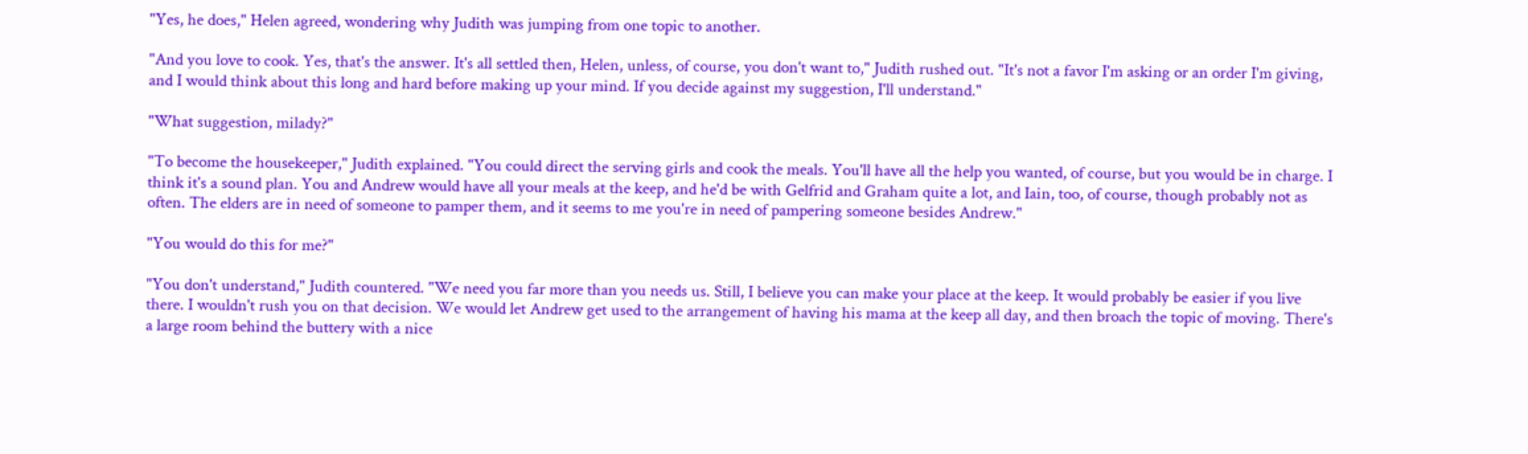"Yes, he does," Helen agreed, wondering why Judith was jumping from one topic to another.

"And you love to cook. Yes, that's the answer. It's all settled then, Helen, unless, of course, you don't want to," Judith rushed out. "It's not a favor I'm asking or an order I'm giving, and I would think about this long and hard before making up your mind. If you decide against my suggestion, I'll understand."

"What suggestion, milady?"

"To become the housekeeper," Judith explained. "You could direct the serving girls and cook the meals. You'll have all the help you wanted, of course, but you would be in charge. I think it's a sound plan. You and Andrew would have all your meals at the keep, and he'd be with Gelfrid and Graham quite a lot, and Iain, too, of course, though probably not as often. The elders are in need of someone to pamper them, and it seems to me you're in need of pampering someone besides Andrew."

"You would do this for me?"

"You don't understand," Judith countered. "We need you far more than you needs us. Still, I believe you can make your place at the keep. It would probably be easier if you live there. I wouldn't rush you on that decision. We would let Andrew get used to the arrangement of having his mama at the keep all day, and then broach the topic of moving. There's a large room behind the buttery with a nice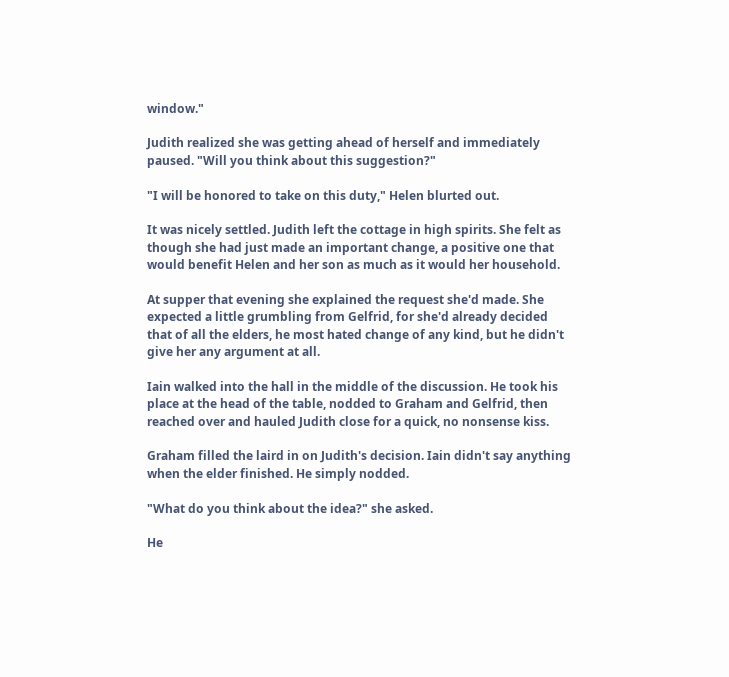window."

Judith realized she was getting ahead of herself and immediately paused. "Will you think about this suggestion?"

"I will be honored to take on this duty," Helen blurted out.

It was nicely settled. Judith left the cottage in high spirits. She felt as though she had just made an important change, a positive one that would benefit Helen and her son as much as it would her household.

At supper that evening she explained the request she'd made. She expected a little grumbling from Gelfrid, for she'd already decided that of all the elders, he most hated change of any kind, but he didn't give her any argument at all.

Iain walked into the hall in the middle of the discussion. He took his place at the head of the table, nodded to Graham and Gelfrid, then reached over and hauled Judith close for a quick, no nonsense kiss.

Graham filled the laird in on Judith's decision. Iain didn't say anything when the elder finished. He simply nodded.

"What do you think about the idea?" she asked.

He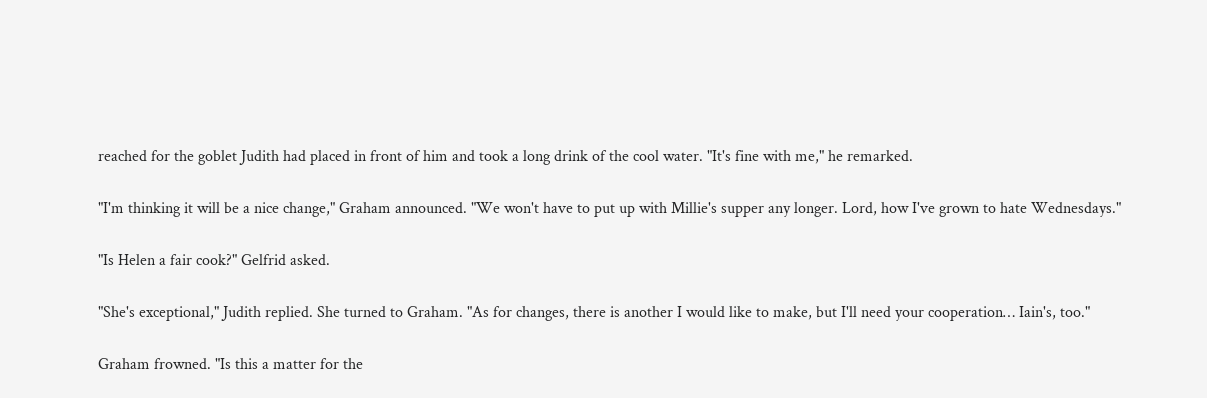reached for the goblet Judith had placed in front of him and took a long drink of the cool water. "It's fine with me," he remarked.

"I'm thinking it will be a nice change," Graham announced. "We won't have to put up with Millie's supper any longer. Lord, how I've grown to hate Wednesdays."

"Is Helen a fair cook?" Gelfrid asked.

"She's exceptional," Judith replied. She turned to Graham. "As for changes, there is another I would like to make, but I'll need your cooperation… Iain's, too."

Graham frowned. "Is this a matter for the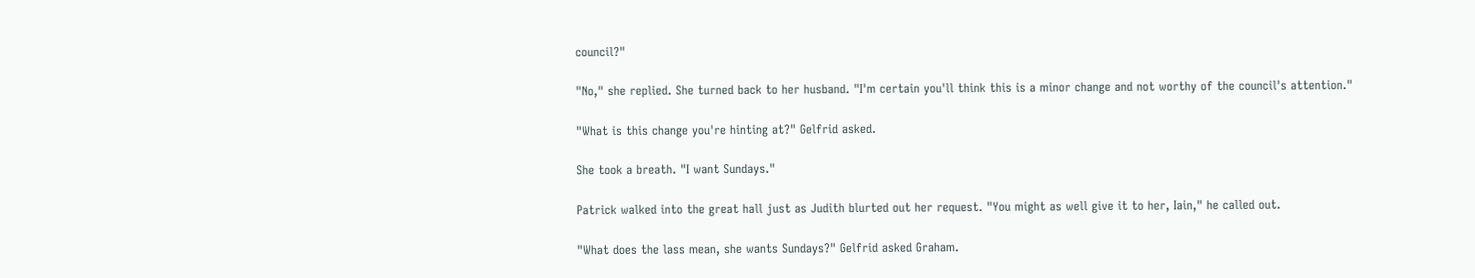council?"

"No," she replied. She turned back to her husband. "I'm certain you'll think this is a minor change and not worthy of the council's attention."

"What is this change you're hinting at?" Gelfrid asked.

She took a breath. "I want Sundays."

Patrick walked into the great hall just as Judith blurted out her request. "You might as well give it to her, Iain," he called out.

"What does the lass mean, she wants Sundays?" Gelfrid asked Graham.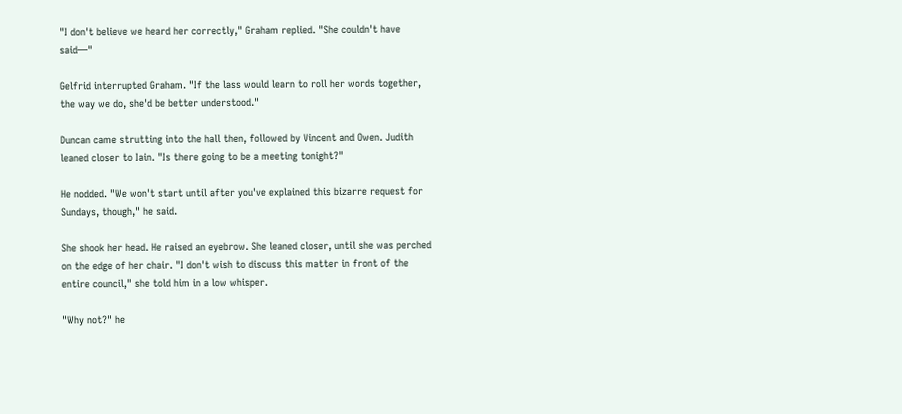"I don't believe we heard her correctly," Graham replied. "She couldn't have said—"

Gelfrid interrupted Graham. "If the lass would learn to roll her words together, the way we do, she'd be better understood."

Duncan came strutting into the hall then, followed by Vincent and Owen. Judith leaned closer to Iain. "Is there going to be a meeting tonight?"

He nodded. "We won't start until after you've explained this bizarre request for Sundays, though," he said.

She shook her head. He raised an eyebrow. She leaned closer, until she was perched on the edge of her chair. "I don't wish to discuss this matter in front of the entire council," she told him in a low whisper.

"Why not?" he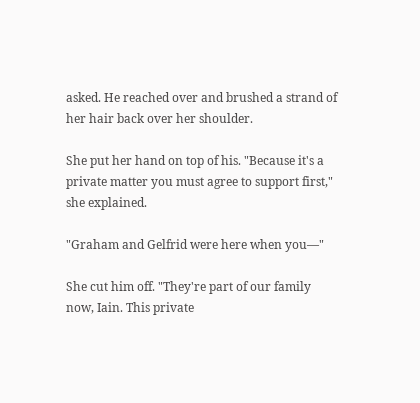asked. He reached over and brushed a strand of her hair back over her shoulder.

She put her hand on top of his. "Because it's a private matter you must agree to support first," she explained.

"Graham and Gelfrid were here when you—"

She cut him off. "They're part of our family now, Iain. This private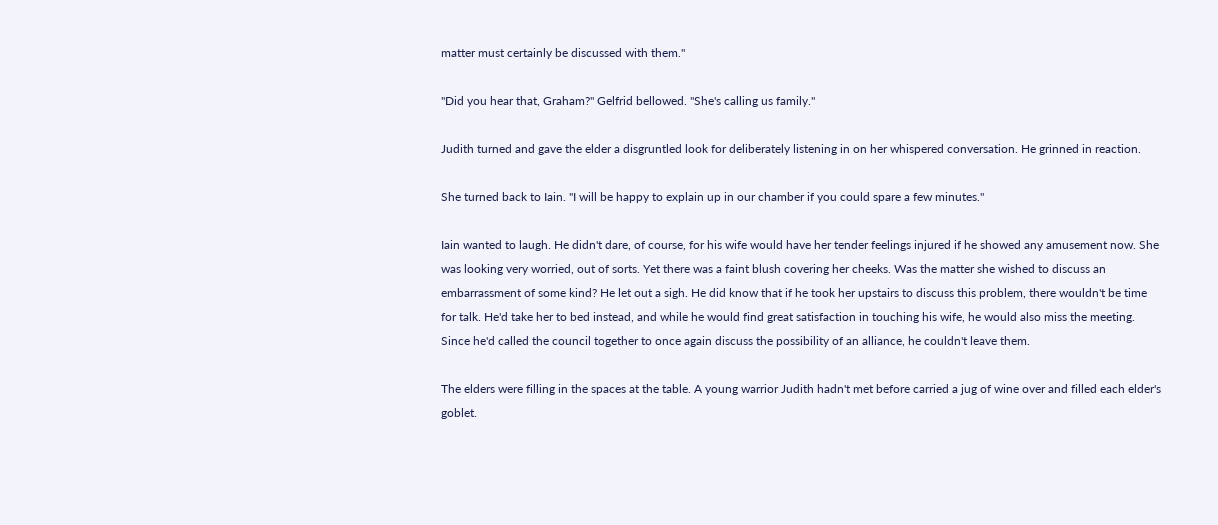matter must certainly be discussed with them."

"Did you hear that, Graham?" Gelfrid bellowed. "She's calling us family."

Judith turned and gave the elder a disgruntled look for deliberately listening in on her whispered conversation. He grinned in reaction.

She turned back to Iain. "I will be happy to explain up in our chamber if you could spare a few minutes."

Iain wanted to laugh. He didn't dare, of course, for his wife would have her tender feelings injured if he showed any amusement now. She was looking very worried, out of sorts. Yet there was a faint blush covering her cheeks. Was the matter she wished to discuss an embarrassment of some kind? He let out a sigh. He did know that if he took her upstairs to discuss this problem, there wouldn't be time for talk. He'd take her to bed instead, and while he would find great satisfaction in touching his wife, he would also miss the meeting. Since he'd called the council together to once again discuss the possibility of an alliance, he couldn't leave them.

The elders were filling in the spaces at the table. A young warrior Judith hadn't met before carried a jug of wine over and filled each elder's goblet.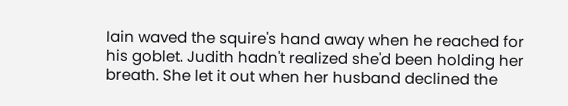Iain waved the squire's hand away when he reached for his goblet. Judith hadn't realized she'd been holding her breath. She let it out when her husband declined the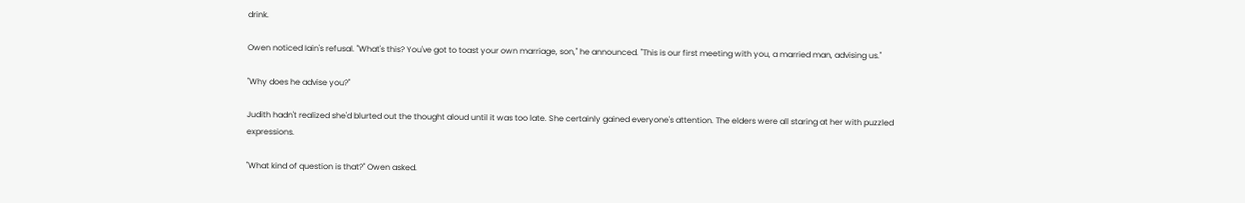drink.

Owen noticed Iain's refusal. "What's this? You've got to toast your own marriage, son," he announced. "This is our first meeting with you, a married man, advising us."

"Why does he advise you?"

Judith hadn't realized she'd blurted out the thought aloud until it was too late. She certainly gained everyone's attention. The elders were all staring at her with puzzled expressions.

"What kind of question is that?" Owen asked.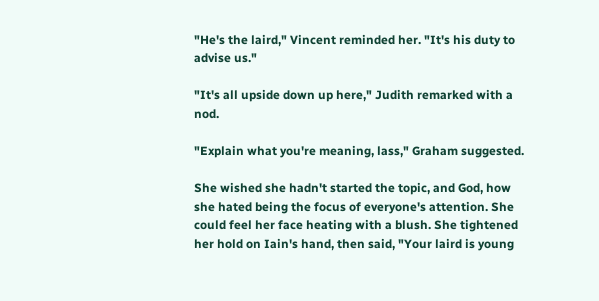"He's the laird," Vincent reminded her. "It's his duty to advise us."

"It's all upside down up here," Judith remarked with a nod.

"Explain what you're meaning, lass," Graham suggested.

She wished she hadn't started the topic, and God, how she hated being the focus of everyone's attention. She could feel her face heating with a blush. She tightened her hold on Iain's hand, then said, "Your laird is young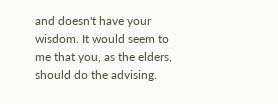and doesn't have your wisdom. It would seem to me that you, as the elders, should do the advising.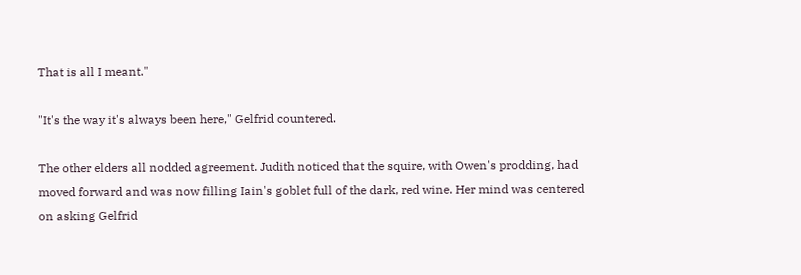That is all I meant."

"It's the way it's always been here," Gelfrid countered.

The other elders all nodded agreement. Judith noticed that the squire, with Owen's prodding, had moved forward and was now filling Iain's goblet full of the dark, red wine. Her mind was centered on asking Gelfrid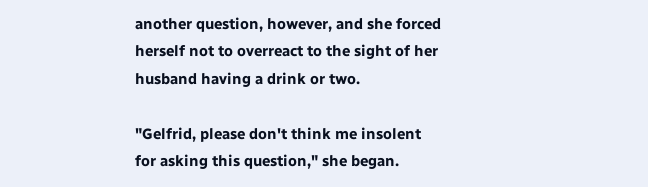another question, however, and she forced herself not to overreact to the sight of her husband having a drink or two.

"Gelfrid, please don't think me insolent for asking this question," she began.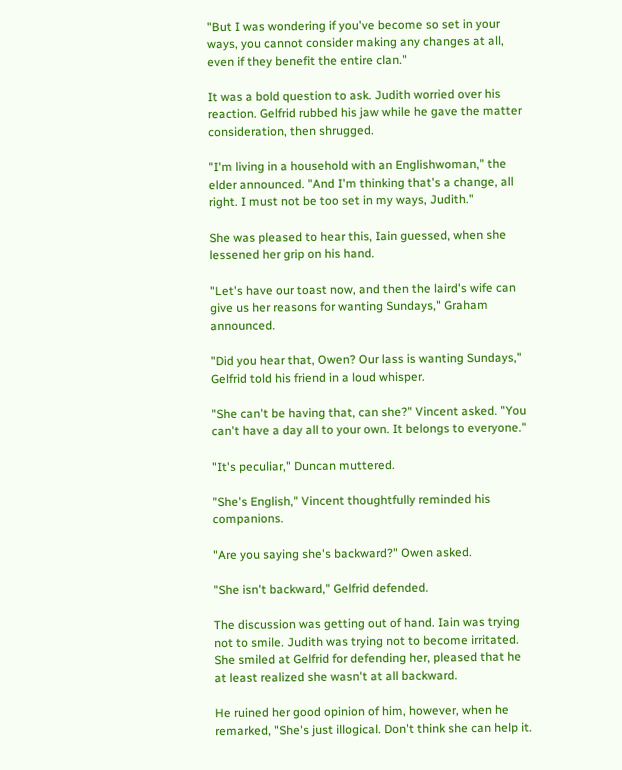"But I was wondering if you've become so set in your ways, you cannot consider making any changes at all, even if they benefit the entire clan."

It was a bold question to ask. Judith worried over his reaction. Gelfrid rubbed his jaw while he gave the matter consideration, then shrugged.

"I'm living in a household with an Englishwoman," the elder announced. "And I'm thinking that's a change, all right. I must not be too set in my ways, Judith."

She was pleased to hear this, Iain guessed, when she lessened her grip on his hand.

"Let's have our toast now, and then the laird's wife can give us her reasons for wanting Sundays," Graham announced.

"Did you hear that, Owen? Our lass is wanting Sundays," Gelfrid told his friend in a loud whisper.

"She can't be having that, can she?" Vincent asked. "You can't have a day all to your own. It belongs to everyone."

"It's peculiar," Duncan muttered.

"She's English," Vincent thoughtfully reminded his companions.

"Are you saying she's backward?" Owen asked.

"She isn't backward," Gelfrid defended.

The discussion was getting out of hand. Iain was trying not to smile. Judith was trying not to become irritated. She smiled at Gelfrid for defending her, pleased that he at least realized she wasn't at all backward.

He ruined her good opinion of him, however, when he remarked, "She's just illogical. Don't think she can help it.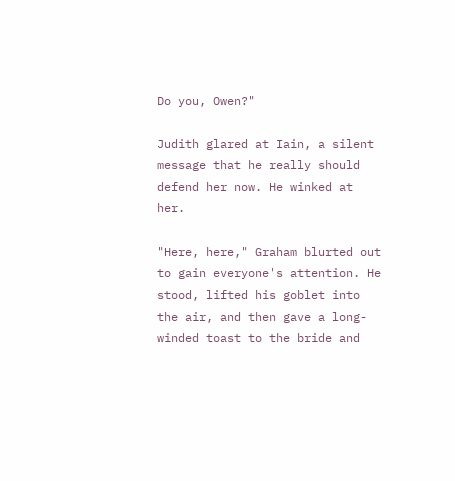Do you, Owen?"

Judith glared at Iain, a silent message that he really should defend her now. He winked at her.

"Here, here," Graham blurted out to gain everyone's attention. He stood, lifted his goblet into the air, and then gave a long-winded toast to the bride and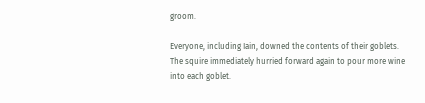groom.

Everyone, including Iain, downed the contents of their goblets. The squire immediately hurried forward again to pour more wine into each goblet.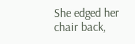She edged her chair back,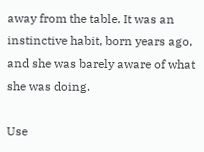away from the table. It was an instinctive habit, born years ago, and she was barely aware of what she was doing.

Use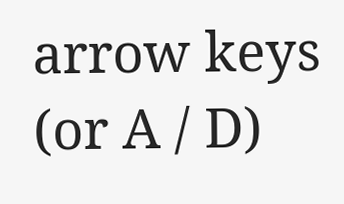arrow keys (or A / D)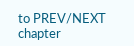to PREV/NEXT chapter